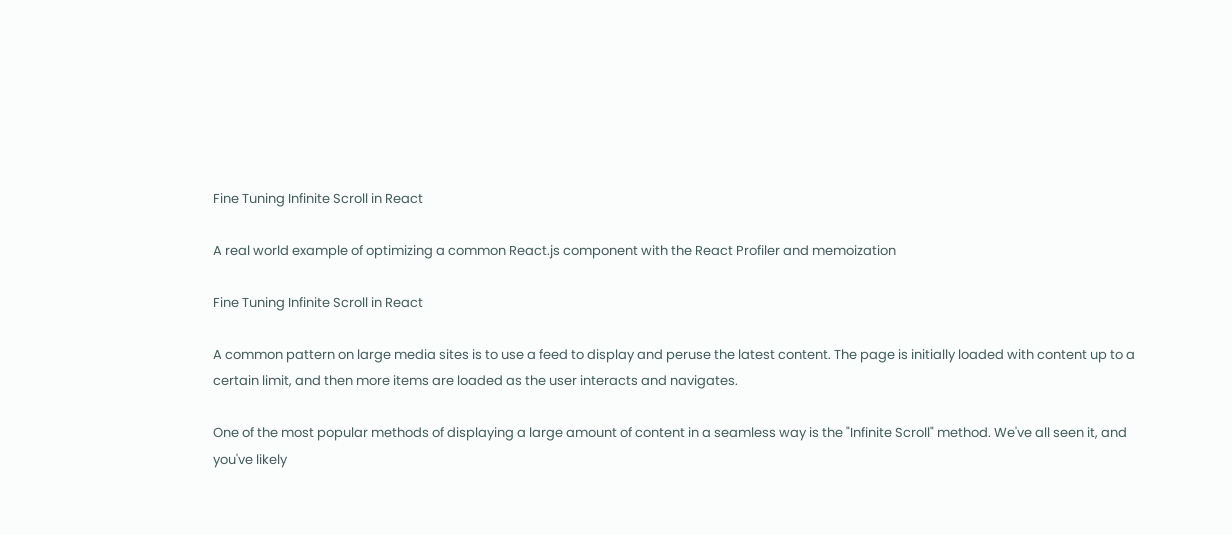Fine Tuning Infinite Scroll in React

A real world example of optimizing a common React.js component with the React Profiler and memoization

Fine Tuning Infinite Scroll in React

A common pattern on large media sites is to use a feed to display and peruse the latest content. The page is initially loaded with content up to a certain limit, and then more items are loaded as the user interacts and navigates.

One of the most popular methods of displaying a large amount of content in a seamless way is the "Infinite Scroll" method. We've all seen it, and you've likely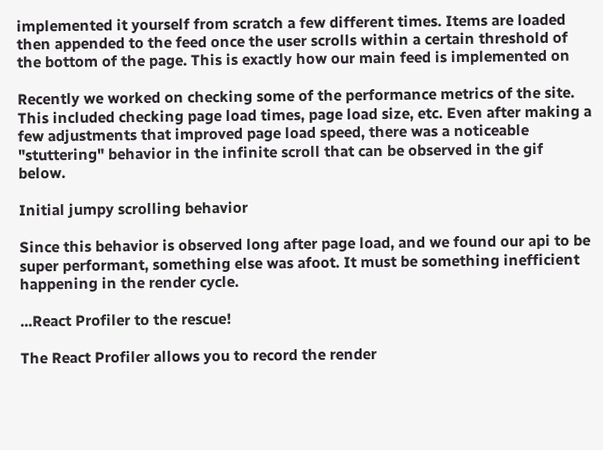implemented it yourself from scratch a few different times. Items are loaded then appended to the feed once the user scrolls within a certain threshold of the bottom of the page. This is exactly how our main feed is implemented on

Recently we worked on checking some of the performance metrics of the site. This included checking page load times, page load size, etc. Even after making a few adjustments that improved page load speed, there was a noticeable "stuttering" behavior in the infinite scroll that can be observed in the gif below.

Initial jumpy scrolling behavior

Since this behavior is observed long after page load, and we found our api to be super performant, something else was afoot. It must be something inefficient happening in the render cycle.

...React Profiler to the rescue!

The React Profiler allows you to record the render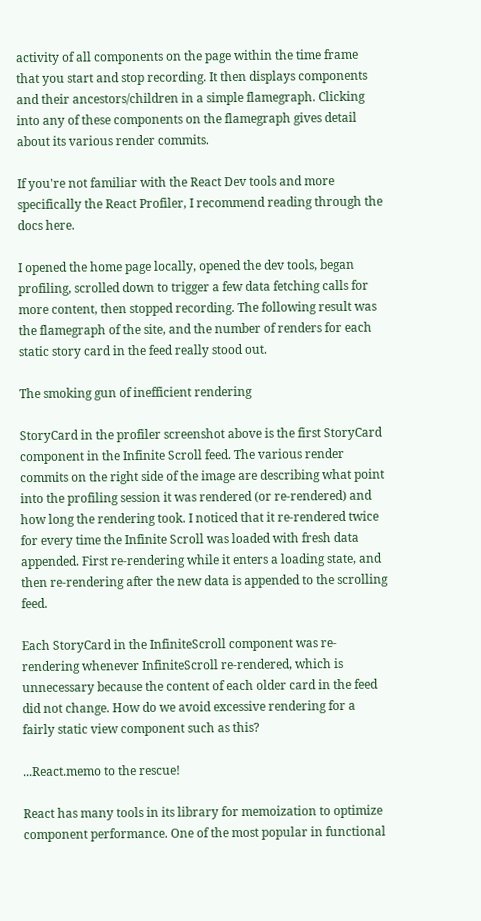activity of all components on the page within the time frame that you start and stop recording. It then displays components and their ancestors/children in a simple flamegraph. Clicking into any of these components on the flamegraph gives detail about its various render commits.

If you're not familiar with the React Dev tools and more specifically the React Profiler, I recommend reading through the docs here.

I opened the home page locally, opened the dev tools, began profiling, scrolled down to trigger a few data fetching calls for more content, then stopped recording. The following result was the flamegraph of the site, and the number of renders for each static story card in the feed really stood out.

The smoking gun of inefficient rendering

StoryCard in the profiler screenshot above is the first StoryCard component in the Infinite Scroll feed. The various render commits on the right side of the image are describing what point into the profiling session it was rendered (or re-rendered) and how long the rendering took. I noticed that it re-rendered twice for every time the Infinite Scroll was loaded with fresh data appended. First re-rendering while it enters a loading state, and then re-rendering after the new data is appended to the scrolling feed.

Each StoryCard in the InfiniteScroll component was re-rendering whenever InfiniteScroll re-rendered, which is unnecessary because the content of each older card in the feed did not change. How do we avoid excessive rendering for a fairly static view component such as this?

...React.memo to the rescue!

React has many tools in its library for memoization to optimize component performance. One of the most popular in functional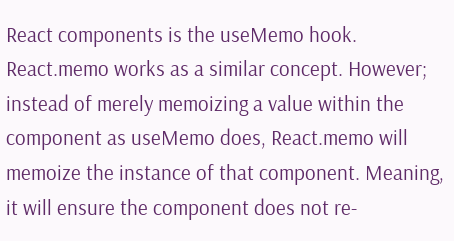React components is the useMemo hook. React.memo works as a similar concept. However; instead of merely memoizing a value within the component as useMemo does, React.memo will memoize the instance of that component. Meaning, it will ensure the component does not re-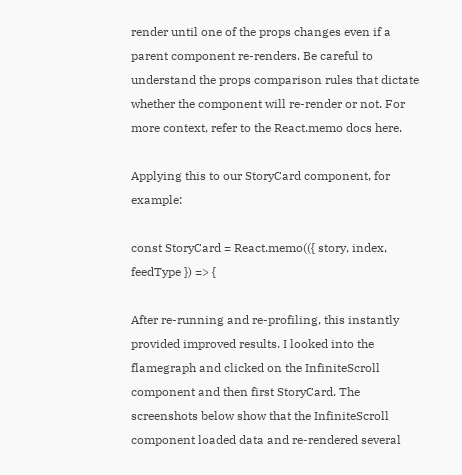render until one of the props changes even if a parent component re-renders. Be careful to understand the props comparison rules that dictate whether the component will re-render or not. For more context, refer to the React.memo docs here.

Applying this to our StoryCard component, for example:

const StoryCard = React.memo(({ story, index, feedType }) => {

After re-running and re-profiling, this instantly provided improved results. I looked into the flamegraph and clicked on the InfiniteScroll component and then first StoryCard. The screenshots below show that the InfiniteScroll component loaded data and re-rendered several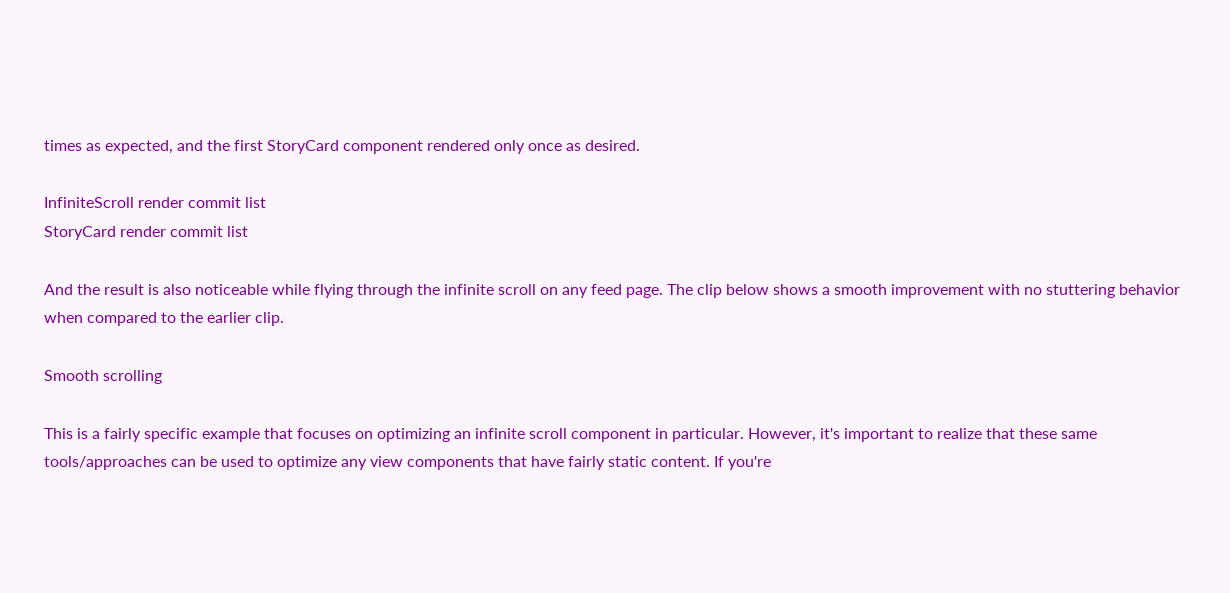times as expected, and the first StoryCard component rendered only once as desired.

InfiniteScroll render commit list
StoryCard render commit list

And the result is also noticeable while flying through the infinite scroll on any feed page. The clip below shows a smooth improvement with no stuttering behavior when compared to the earlier clip.

Smooth scrolling

This is a fairly specific example that focuses on optimizing an infinite scroll component in particular. However, it's important to realize that these same tools/approaches can be used to optimize any view components that have fairly static content. If you're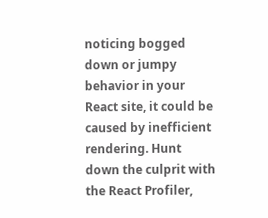noticing bogged down or jumpy behavior in your React site, it could be caused by inefficient rendering. Hunt down the culprit with the React Profiler,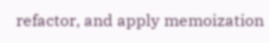refactor, and apply memoization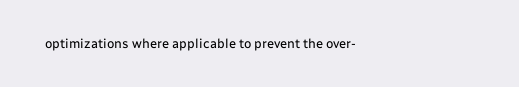optimizations where applicable to prevent the over-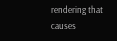rendering that causes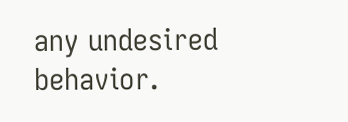any undesired behavior.